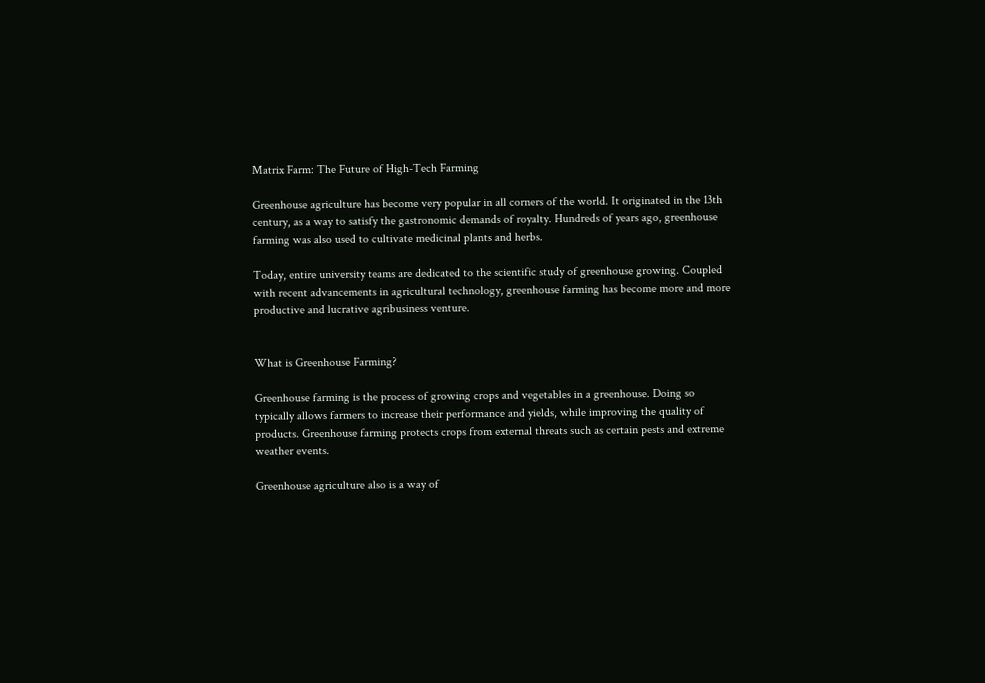Matrix Farm: The Future of High-Tech Farming

Greenhouse agriculture has become very popular in all corners of the world. It originated in the 13th century, as a way to satisfy the gastronomic demands of royalty. Hundreds of years ago, greenhouse farming was also used to cultivate medicinal plants and herbs.

Today, entire university teams are dedicated to the scientific study of greenhouse growing. Coupled with recent advancements in agricultural technology, greenhouse farming has become more and more productive and lucrative agribusiness venture.


What is Greenhouse Farming?

Greenhouse farming is the process of growing crops and vegetables in a greenhouse. Doing so typically allows farmers to increase their performance and yields, while improving the quality of products. Greenhouse farming protects crops from external threats such as certain pests and extreme weather events.

Greenhouse agriculture also is a way of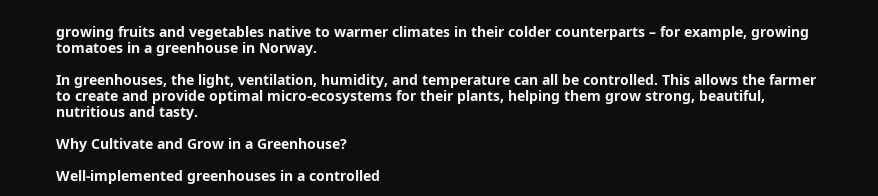growing fruits and vegetables native to warmer climates in their colder counterparts – for example, growing tomatoes in a greenhouse in Norway.

In greenhouses, the light, ventilation, humidity, and temperature can all be controlled. This allows the farmer to create and provide optimal micro-ecosystems for their plants, helping them grow strong, beautiful, nutritious and tasty.

Why Cultivate and Grow in a Greenhouse?

Well-implemented greenhouses in a controlled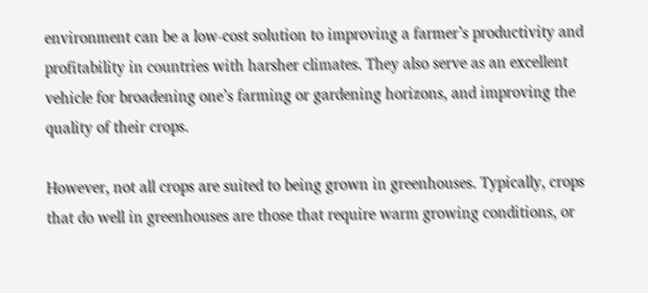environment can be a low-cost solution to improving a farmer’s productivity and profitability in countries with harsher climates. They also serve as an excellent vehicle for broadening one’s farming or gardening horizons, and improving the quality of their crops.

However, not all crops are suited to being grown in greenhouses. Typically, crops that do well in greenhouses are those that require warm growing conditions, or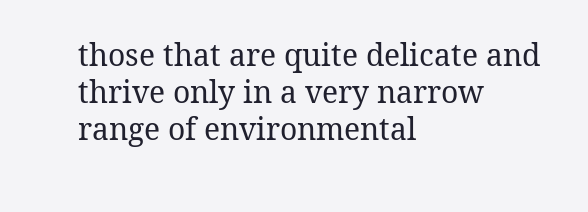those that are quite delicate and thrive only in a very narrow range of environmental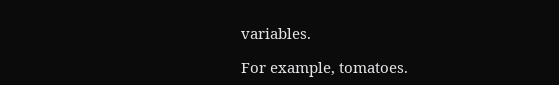variables.

For example, tomatoes.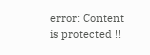error: Content is protected !!